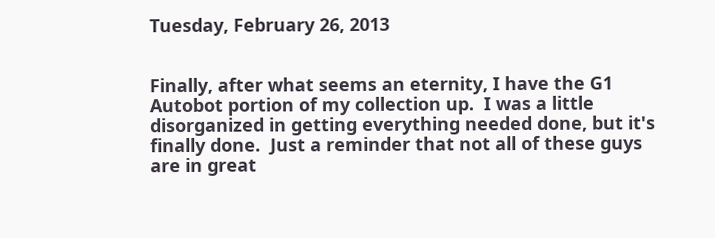Tuesday, February 26, 2013


Finally, after what seems an eternity, I have the G1 Autobot portion of my collection up.  I was a little disorganized in getting everything needed done, but it's finally done.  Just a reminder that not all of these guys are in great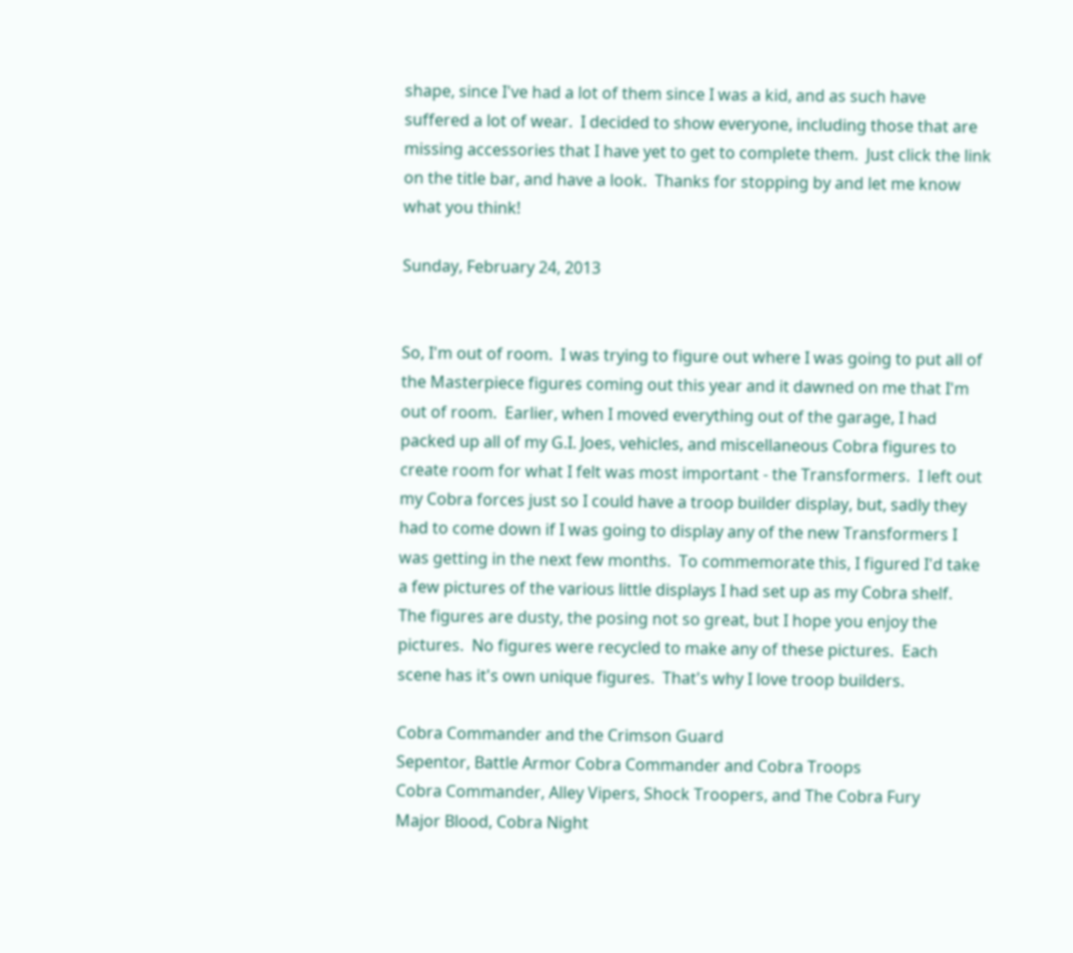shape, since I've had a lot of them since I was a kid, and as such have suffered a lot of wear.  I decided to show everyone, including those that are missing accessories that I have yet to get to complete them.  Just click the link on the title bar, and have a look.  Thanks for stopping by and let me know what you think!

Sunday, February 24, 2013


So, I'm out of room.  I was trying to figure out where I was going to put all of the Masterpiece figures coming out this year and it dawned on me that I'm out of room.  Earlier, when I moved everything out of the garage, I had packed up all of my G.I. Joes, vehicles, and miscellaneous Cobra figures to create room for what I felt was most important - the Transformers.  I left out my Cobra forces just so I could have a troop builder display, but, sadly they had to come down if I was going to display any of the new Transformers I was getting in the next few months.  To commemorate this, I figured I'd take a few pictures of the various little displays I had set up as my Cobra shelf.  The figures are dusty, the posing not so great, but I hope you enjoy the pictures.  No figures were recycled to make any of these pictures.  Each scene has it's own unique figures.  That's why I love troop builders.

Cobra Commander and the Crimson Guard
Sepentor, Battle Armor Cobra Commander and Cobra Troops
Cobra Commander, Alley Vipers, Shock Troopers, and The Cobra Fury
Major Blood, Cobra Night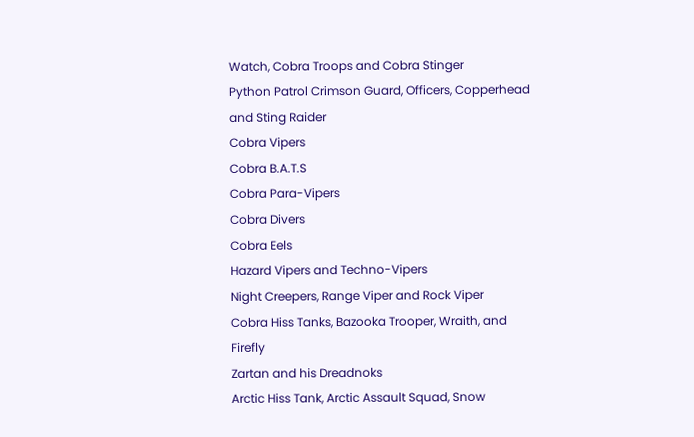Watch, Cobra Troops and Cobra Stinger
Python Patrol Crimson Guard, Officers, Copperhead and Sting Raider
Cobra Vipers
Cobra B.A.T.S
Cobra Para-Vipers
Cobra Divers
Cobra Eels
Hazard Vipers and Techno-Vipers
Night Creepers, Range Viper and Rock Viper
Cobra Hiss Tanks, Bazooka Trooper, Wraith, and Firefly
Zartan and his Dreadnoks
Arctic Hiss Tank, Arctic Assault Squad, Snow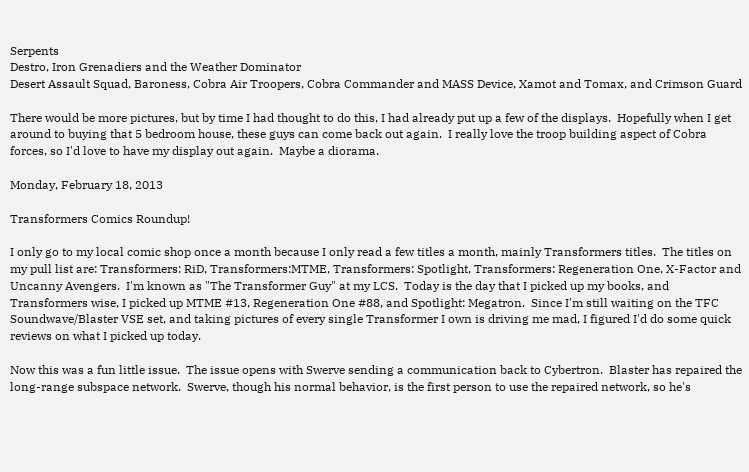Serpents
Destro, Iron Grenadiers and the Weather Dominator
Desert Assault Squad, Baroness, Cobra Air Troopers, Cobra Commander and MASS Device, Xamot and Tomax, and Crimson Guard

There would be more pictures, but by time I had thought to do this, I had already put up a few of the displays.  Hopefully when I get around to buying that 5 bedroom house, these guys can come back out again.  I really love the troop building aspect of Cobra forces, so I'd love to have my display out again.  Maybe a diorama.

Monday, February 18, 2013

Transformers Comics Roundup!

I only go to my local comic shop once a month because I only read a few titles a month, mainly Transformers titles.  The titles on my pull list are: Transformers: RiD, Transformers:MTME, Transformers: Spotlight, Transformers: Regeneration One, X-Factor and Uncanny Avengers.  I'm known as "The Transformer Guy" at my LCS.  Today is the day that I picked up my books, and Transformers wise, I picked up MTME #13, Regeneration One #88, and Spotlight: Megatron.  Since I'm still waiting on the TFC Soundwave/Blaster VSE set, and taking pictures of every single Transformer I own is driving me mad, I figured I'd do some quick reviews on what I picked up today.

Now this was a fun little issue.  The issue opens with Swerve sending a communication back to Cybertron.  Blaster has repaired the long-range subspace network.  Swerve, though his normal behavior, is the first person to use the repaired network, so he's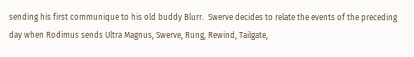sending his first communique to his old buddy Blurr.  Swerve decides to relate the events of the preceding day when Rodimus sends Ultra Magnus, Swerve, Rung, Rewind, Tailgate,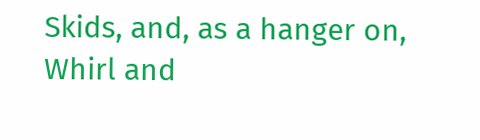Skids, and, as a hanger on, Whirl and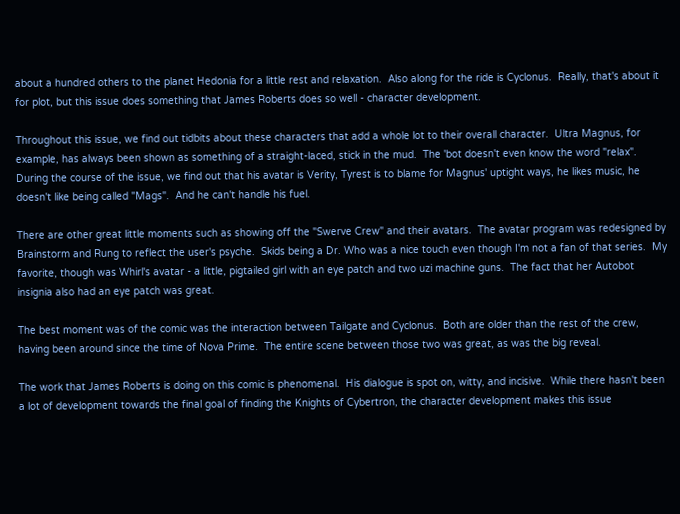about a hundred others to the planet Hedonia for a little rest and relaxation.  Also along for the ride is Cyclonus.  Really, that's about it for plot, but this issue does something that James Roberts does so well - character development.

Throughout this issue, we find out tidbits about these characters that add a whole lot to their overall character.  Ultra Magnus, for example, has always been shown as something of a straight-laced, stick in the mud.  The 'bot doesn't even know the word "relax".  During the course of the issue, we find out that his avatar is Verity, Tyrest is to blame for Magnus' uptight ways, he likes music, he doesn't like being called "Mags".  And he can't handle his fuel.

There are other great little moments such as showing off the "Swerve Crew" and their avatars.  The avatar program was redesigned by Brainstorm and Rung to reflect the user's psyche.  Skids being a Dr. Who was a nice touch even though I'm not a fan of that series.  My favorite, though was Whirl's avatar - a little, pigtailed girl with an eye patch and two uzi machine guns.  The fact that her Autobot insignia also had an eye patch was great.

The best moment was of the comic was the interaction between Tailgate and Cyclonus.  Both are older than the rest of the crew, having been around since the time of Nova Prime.  The entire scene between those two was great, as was the big reveal.

The work that James Roberts is doing on this comic is phenomenal.  His dialogue is spot on, witty, and incisive.  While there hasn't been a lot of development towards the final goal of finding the Knights of Cybertron, the character development makes this issue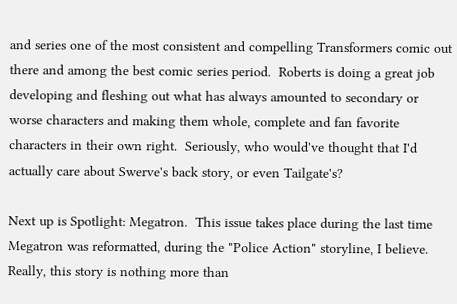and series one of the most consistent and compelling Transformers comic out there and among the best comic series period.  Roberts is doing a great job developing and fleshing out what has always amounted to secondary or worse characters and making them whole, complete and fan favorite characters in their own right.  Seriously, who would've thought that I'd actually care about Swerve's back story, or even Tailgate's?

Next up is Spotlight: Megatron.  This issue takes place during the last time Megatron was reformatted, during the "Police Action" storyline, I believe.  Really, this story is nothing more than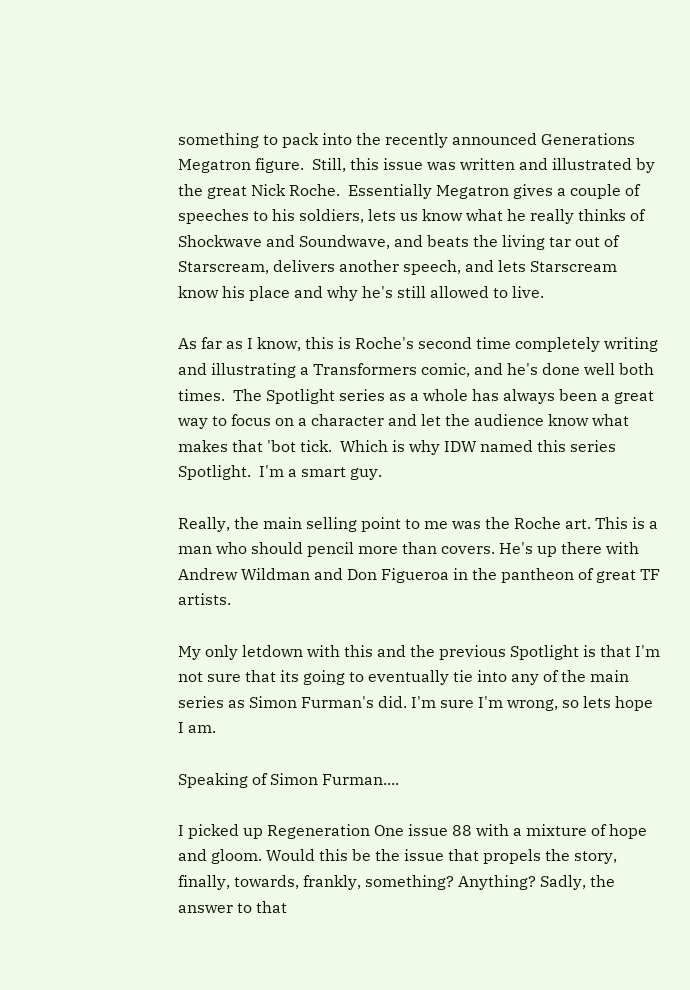something to pack into the recently announced Generations Megatron figure.  Still, this issue was written and illustrated by the great Nick Roche.  Essentially Megatron gives a couple of speeches to his soldiers, lets us know what he really thinks of Shockwave and Soundwave, and beats the living tar out of Starscream, delivers another speech, and lets Starscream know his place and why he's still allowed to live.

As far as I know, this is Roche's second time completely writing and illustrating a Transformers comic, and he's done well both times.  The Spotlight series as a whole has always been a great way to focus on a character and let the audience know what makes that 'bot tick.  Which is why IDW named this series Spotlight.  I'm a smart guy.

Really, the main selling point to me was the Roche art. This is a man who should pencil more than covers. He's up there with Andrew Wildman and Don Figueroa in the pantheon of great TF artists.

My only letdown with this and the previous Spotlight is that I'm not sure that its going to eventually tie into any of the main series as Simon Furman's did. I'm sure I'm wrong, so lets hope I am.

Speaking of Simon Furman....

I picked up Regeneration One issue 88 with a mixture of hope and gloom. Would this be the issue that propels the story, finally, towards, frankly, something? Anything? Sadly, the answer to that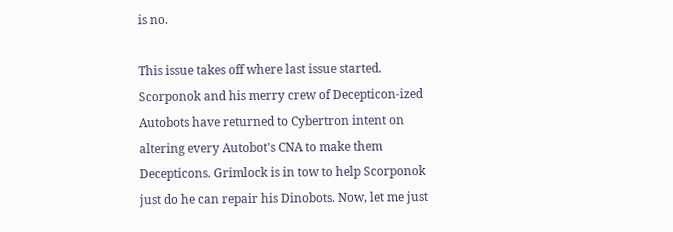is no.

This issue takes off where last issue started. Scorponok and his merry crew of Decepticon-ized Autobots have returned to Cybertron intent on altering every Autobot's CNA to make them Decepticons. Grimlock is in tow to help Scorponok just do he can repair his Dinobots. Now, let me just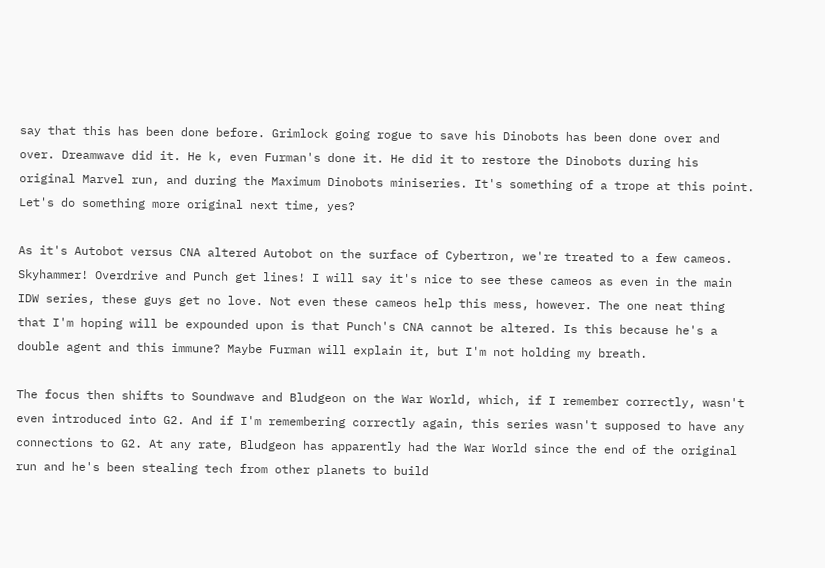say that this has been done before. Grimlock going rogue to save his Dinobots has been done over and over. Dreamwave did it. He k, even Furman's done it. He did it to restore the Dinobots during his original Marvel run, and during the Maximum Dinobots miniseries. It's something of a trope at this point. Let's do something more original next time, yes?

As it's Autobot versus CNA altered Autobot on the surface of Cybertron, we're treated to a few cameos. Skyhammer! Overdrive and Punch get lines! I will say it's nice to see these cameos as even in the main IDW series, these guys get no love. Not even these cameos help this mess, however. The one neat thing that I'm hoping will be expounded upon is that Punch's CNA cannot be altered. Is this because he's a double agent and this immune? Maybe Furman will explain it, but I'm not holding my breath.

The focus then shifts to Soundwave and Bludgeon on the War World, which, if I remember correctly, wasn't even introduced into G2. And if I'm remembering correctly again, this series wasn't supposed to have any connections to G2. At any rate, Bludgeon has apparently had the War World since the end of the original run and he's been stealing tech from other planets to build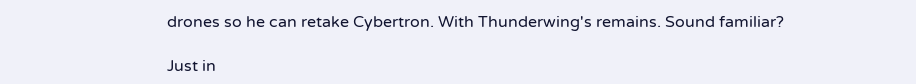drones so he can retake Cybertron. With Thunderwing's remains. Sound familiar?

Just in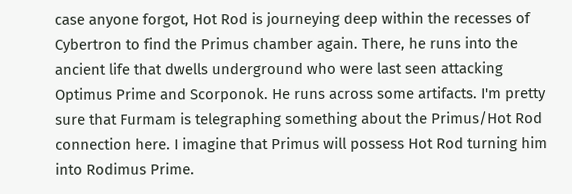case anyone forgot, Hot Rod is journeying deep within the recesses of Cybertron to find the Primus chamber again. There, he runs into the ancient life that dwells underground who were last seen attacking Optimus Prime and Scorponok. He runs across some artifacts. I'm pretty sure that Furmam is telegraphing something about the Primus/Hot Rod connection here. I imagine that Primus will possess Hot Rod turning him into Rodimus Prime.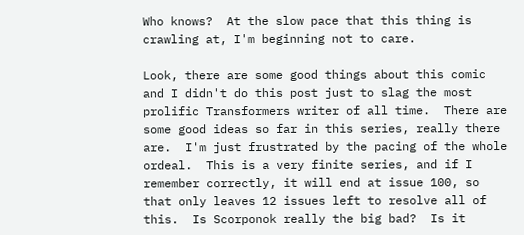Who knows?  At the slow pace that this thing is crawling at, I'm beginning not to care.

Look, there are some good things about this comic and I didn't do this post just to slag the most prolific Transformers writer of all time.  There are some good ideas so far in this series, really there are.  I'm just frustrated by the pacing of the whole ordeal.  This is a very finite series, and if I remember correctly, it will end at issue 100, so that only leaves 12 issues left to resolve all of this.  Is Scorponok really the big bad?  Is it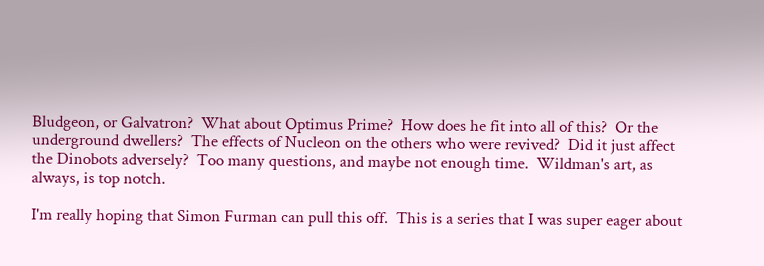Bludgeon, or Galvatron?  What about Optimus Prime?  How does he fit into all of this?  Or the underground dwellers?  The effects of Nucleon on the others who were revived?  Did it just affect the Dinobots adversely?  Too many questions, and maybe not enough time.  Wildman's art, as always, is top notch.

I'm really hoping that Simon Furman can pull this off.  This is a series that I was super eager about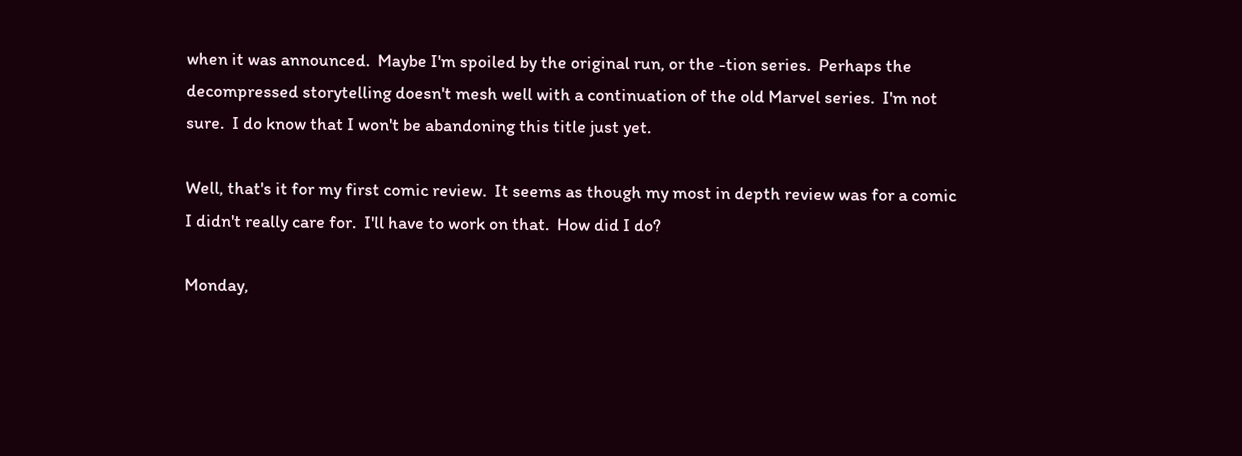when it was announced.  Maybe I'm spoiled by the original run, or the -tion series.  Perhaps the decompressed storytelling doesn't mesh well with a continuation of the old Marvel series.  I'm not sure.  I do know that I won't be abandoning this title just yet.

Well, that's it for my first comic review.  It seems as though my most in depth review was for a comic I didn't really care for.  I'll have to work on that.  How did I do?

Monday,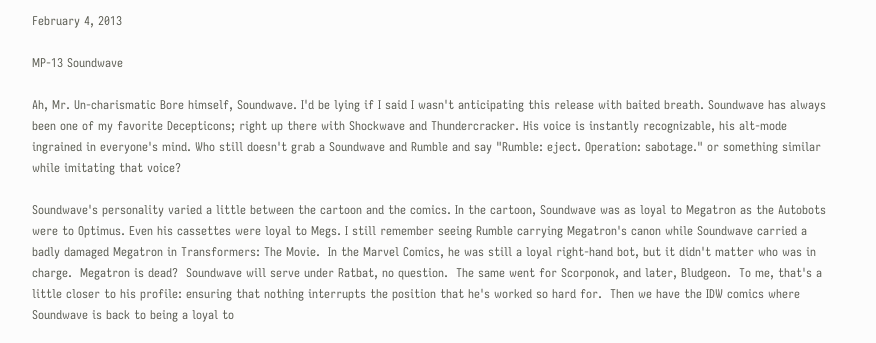February 4, 2013

MP-13 Soundwave

Ah, Mr. Un-charismatic Bore himself, Soundwave. I'd be lying if I said I wasn't anticipating this release with baited breath. Soundwave has always been one of my favorite Decepticons; right up there with Shockwave and Thundercracker. His voice is instantly recognizable, his alt-mode ingrained in everyone's mind. Who still doesn't grab a Soundwave and Rumble and say "Rumble: eject. Operation: sabotage." or something similar while imitating that voice?

Soundwave's personality varied a little between the cartoon and the comics. In the cartoon, Soundwave was as loyal to Megatron as the Autobots were to Optimus. Even his cassettes were loyal to Megs. I still remember seeing Rumble carrying Megatron's canon while Soundwave carried a badly damaged Megatron in Transformers: The Movie.  In the Marvel Comics, he was still a loyal right-hand bot, but it didn't matter who was in charge.  Megatron is dead?  Soundwave will serve under Ratbat, no question.  The same went for Scorponok, and later, Bludgeon.  To me, that's a little closer to his profile: ensuring that nothing interrupts the position that he's worked so hard for.  Then we have the IDW comics where Soundwave is back to being a loyal to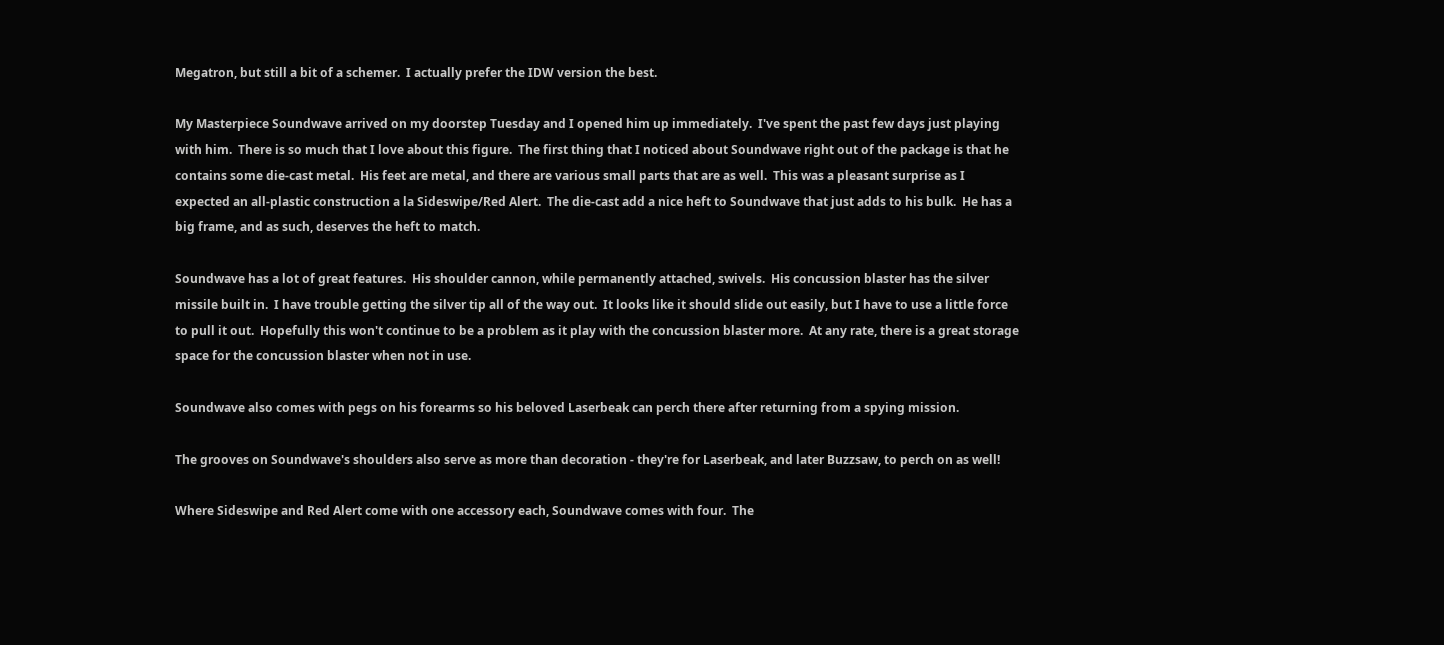Megatron, but still a bit of a schemer.  I actually prefer the IDW version the best.

My Masterpiece Soundwave arrived on my doorstep Tuesday and I opened him up immediately.  I've spent the past few days just playing with him.  There is so much that I love about this figure.  The first thing that I noticed about Soundwave right out of the package is that he contains some die-cast metal.  His feet are metal, and there are various small parts that are as well.  This was a pleasant surprise as I expected an all-plastic construction a la Sideswipe/Red Alert.  The die-cast add a nice heft to Soundwave that just adds to his bulk.  He has a big frame, and as such, deserves the heft to match.

Soundwave has a lot of great features.  His shoulder cannon, while permanently attached, swivels.  His concussion blaster has the silver missile built in.  I have trouble getting the silver tip all of the way out.  It looks like it should slide out easily, but I have to use a little force to pull it out.  Hopefully this won't continue to be a problem as it play with the concussion blaster more.  At any rate, there is a great storage space for the concussion blaster when not in use.

Soundwave also comes with pegs on his forearms so his beloved Laserbeak can perch there after returning from a spying mission.

The grooves on Soundwave's shoulders also serve as more than decoration - they're for Laserbeak, and later Buzzsaw, to perch on as well!

Where Sideswipe and Red Alert come with one accessory each, Soundwave comes with four.  The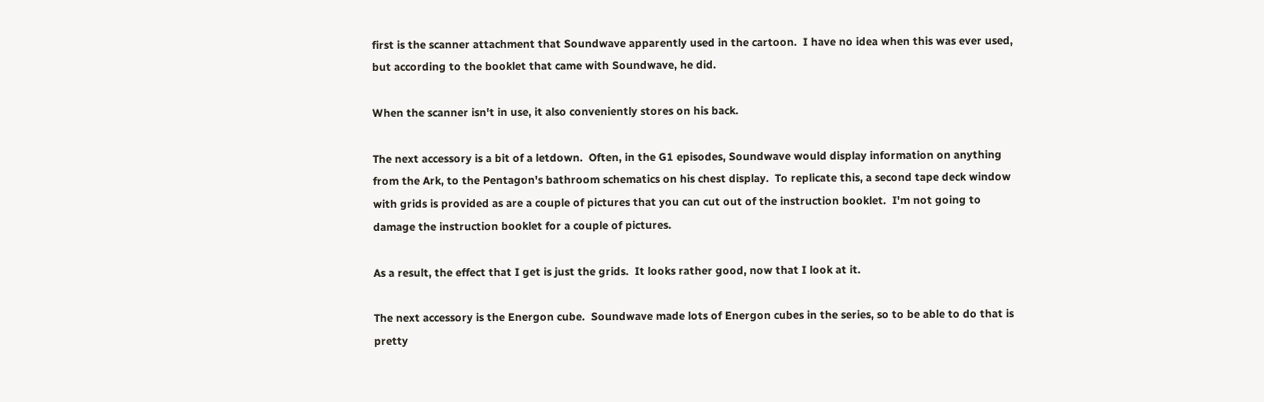first is the scanner attachment that Soundwave apparently used in the cartoon.  I have no idea when this was ever used, but according to the booklet that came with Soundwave, he did.

When the scanner isn't in use, it also conveniently stores on his back.

The next accessory is a bit of a letdown.  Often, in the G1 episodes, Soundwave would display information on anything from the Ark, to the Pentagon's bathroom schematics on his chest display.  To replicate this, a second tape deck window with grids is provided as are a couple of pictures that you can cut out of the instruction booklet.  I'm not going to damage the instruction booklet for a couple of pictures.

As a result, the effect that I get is just the grids.  It looks rather good, now that I look at it.

The next accessory is the Energon cube.  Soundwave made lots of Energon cubes in the series, so to be able to do that is pretty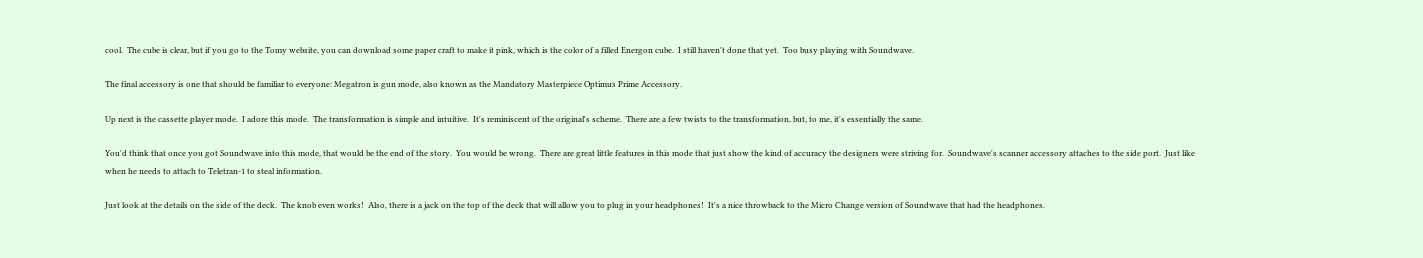cool.  The cube is clear, but if you go to the Tomy website, you can download some paper craft to make it pink, which is the color of a filled Energon cube.  I still haven't done that yet.  Too busy playing with Soundwave.

The final accessory is one that should be familiar to everyone: Megatron is gun mode, also known as the Mandatory Masterpiece Optimus Prime Accessory.

Up next is the cassette player mode.  I adore this mode.  The transformation is simple and intuitive.  It's reminiscent of the original's scheme.  There are a few twists to the transformation, but, to me, it's essentially the same.

You'd think that once you got Soundwave into this mode, that would be the end of the story.  You would be wrong.  There are great little features in this mode that just show the kind of accuracy the designers were striving for.  Soundwave's scanner accessory attaches to the side port.  Just like when he needs to attach to Teletran-1 to steal information.

Just look at the details on the side of the deck.  The knob even works!  Also, there is a jack on the top of the deck that will allow you to plug in your headphones!  It's a nice throwback to the Micro Change version of Soundwave that had the headphones.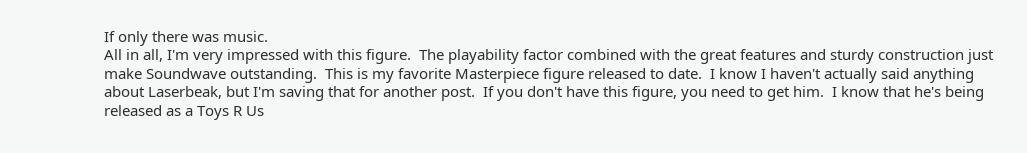If only there was music.
All in all, I'm very impressed with this figure.  The playability factor combined with the great features and sturdy construction just make Soundwave outstanding.  This is my favorite Masterpiece figure released to date.  I know I haven't actually said anything about Laserbeak, but I'm saving that for another post.  If you don't have this figure, you need to get him.  I know that he's being released as a Toys R Us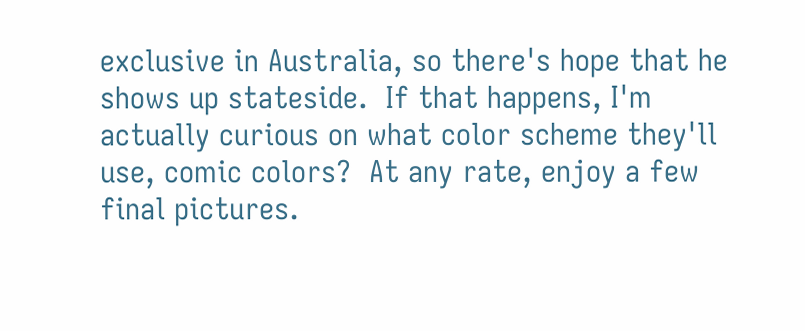exclusive in Australia, so there's hope that he shows up stateside.  If that happens, I'm actually curious on what color scheme they'll use, comic colors?  At any rate, enjoy a few final pictures.